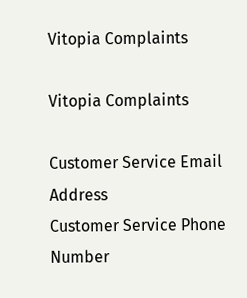Vitopia Complaints

Vitopia Complaints

Customer Service Email Address
Customer Service Phone Number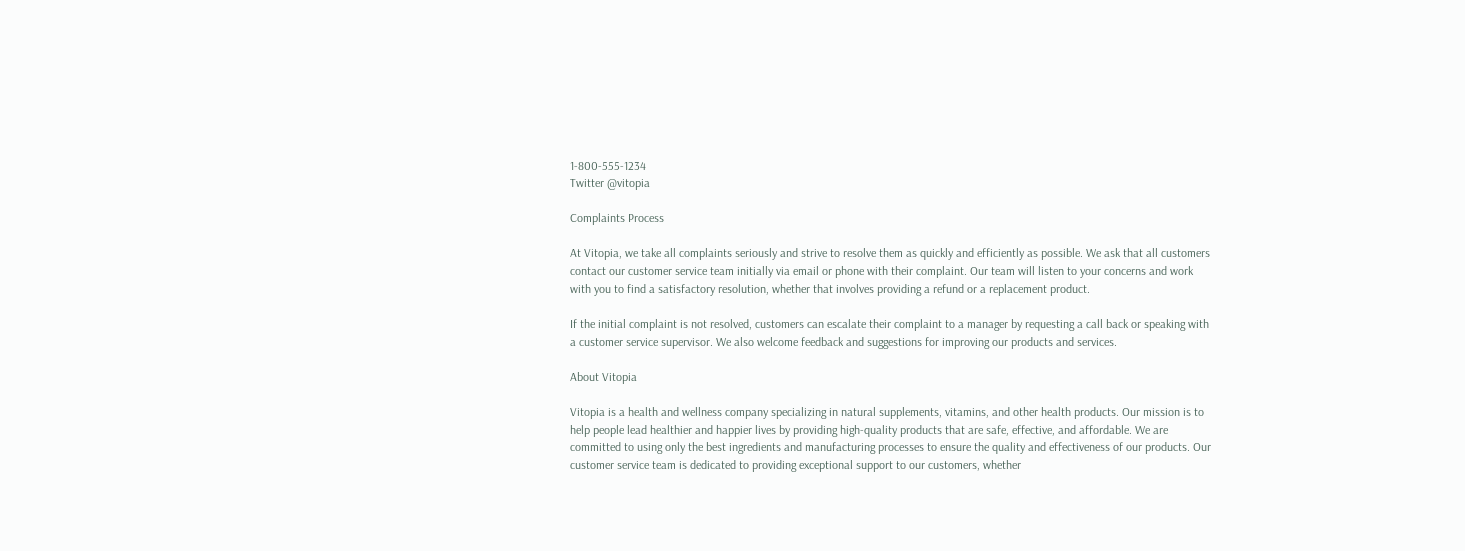1-800-555-1234
Twitter @vitopia

Complaints Process

At Vitopia, we take all complaints seriously and strive to resolve them as quickly and efficiently as possible. We ask that all customers contact our customer service team initially via email or phone with their complaint. Our team will listen to your concerns and work with you to find a satisfactory resolution, whether that involves providing a refund or a replacement product.

If the initial complaint is not resolved, customers can escalate their complaint to a manager by requesting a call back or speaking with a customer service supervisor. We also welcome feedback and suggestions for improving our products and services.

About Vitopia

Vitopia is a health and wellness company specializing in natural supplements, vitamins, and other health products. Our mission is to help people lead healthier and happier lives by providing high-quality products that are safe, effective, and affordable. We are committed to using only the best ingredients and manufacturing processes to ensure the quality and effectiveness of our products. Our customer service team is dedicated to providing exceptional support to our customers, whether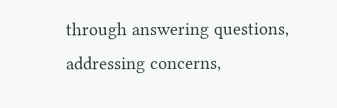through answering questions, addressing concerns,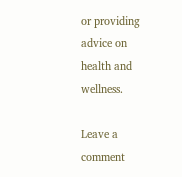or providing advice on health and wellness.

Leave a comment